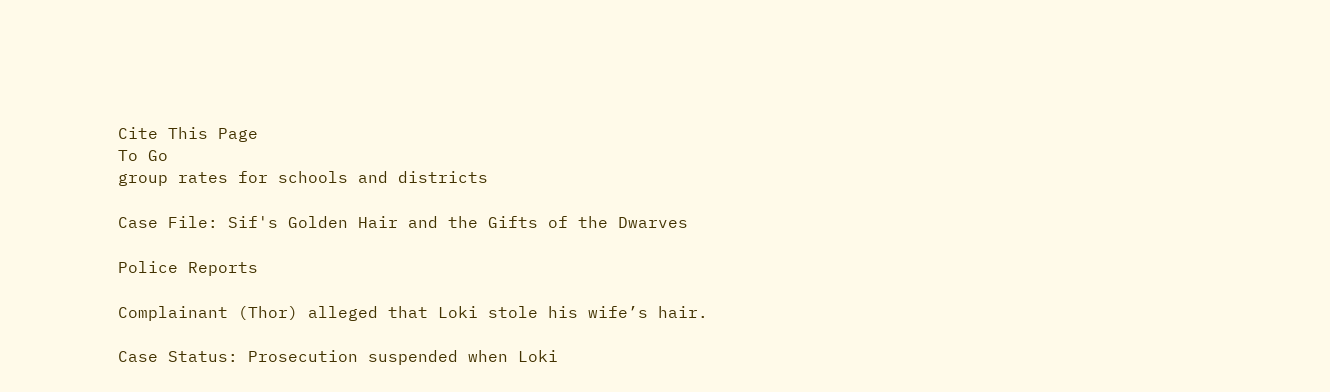Cite This Page
To Go
group rates for schools and districts

Case File: Sif's Golden Hair and the Gifts of the Dwarves

Police Reports

Complainant (Thor) alleged that Loki stole his wife’s hair.

Case Status: Prosecution suspended when Loki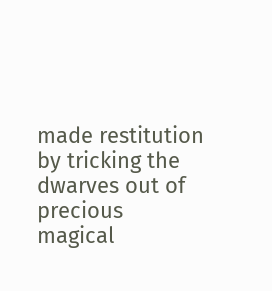made restitution by tricking the dwarves out of precious magical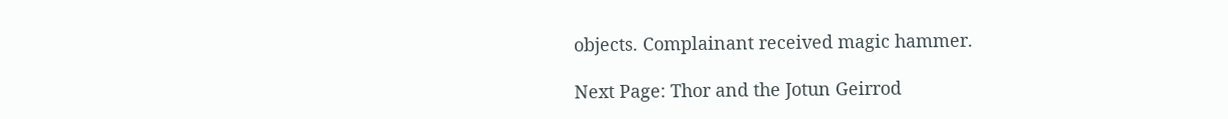objects. Complainant received magic hammer.

Next Page: Thor and the Jotun Geirrod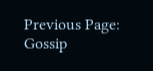Previous Page: Gossip